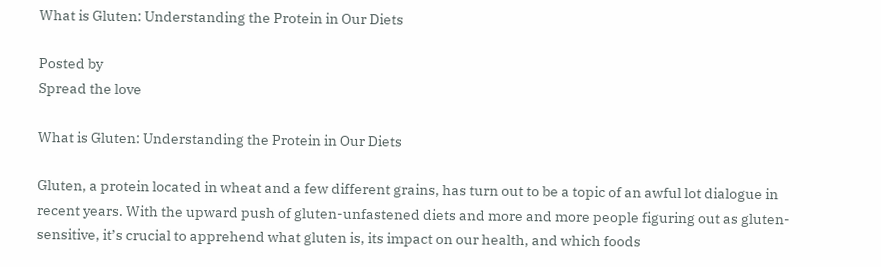What is Gluten: Understanding the Protein in Our Diets

Posted by
Spread the love

What is Gluten: Understanding the Protein in Our Diets

Gluten, a protein located in wheat and a few different grains, has turn out to be a topic of an awful lot dialogue in recent years. With the upward push of gluten-unfastened diets and more and more people figuring out as gluten-sensitive, it’s crucial to apprehend what gluten is, its impact on our health, and which foods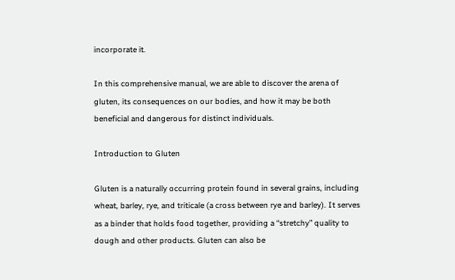incorporate it.

In this comprehensive manual, we are able to discover the arena of gluten, its consequences on our bodies, and how it may be both beneficial and dangerous for distinct individuals.

Introduction to Gluten

Gluten is a naturally occurring protein found in several grains, including wheat, barley, rye, and triticale (a cross between rye and barley). It serves as a binder that holds food together, providing a “stretchy” quality to dough and other products. Gluten can also be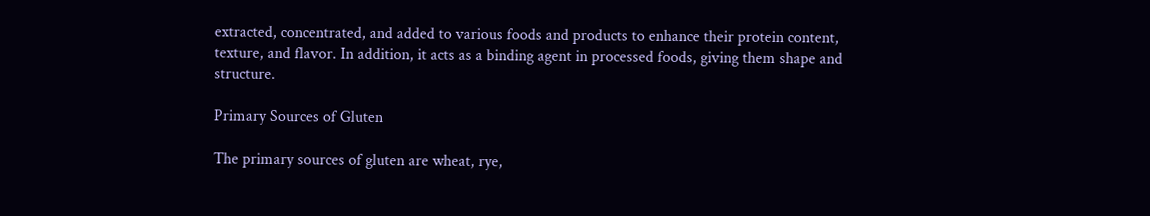extracted, concentrated, and added to various foods and products to enhance their protein content, texture, and flavor. In addition, it acts as a binding agent in processed foods, giving them shape and structure.

Primary Sources of Gluten

The primary sources of gluten are wheat, rye,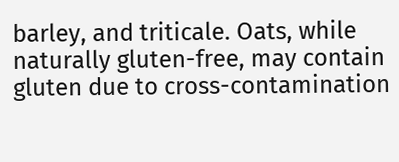barley, and triticale. Oats, while naturally gluten-free, may contain gluten due to cross-contamination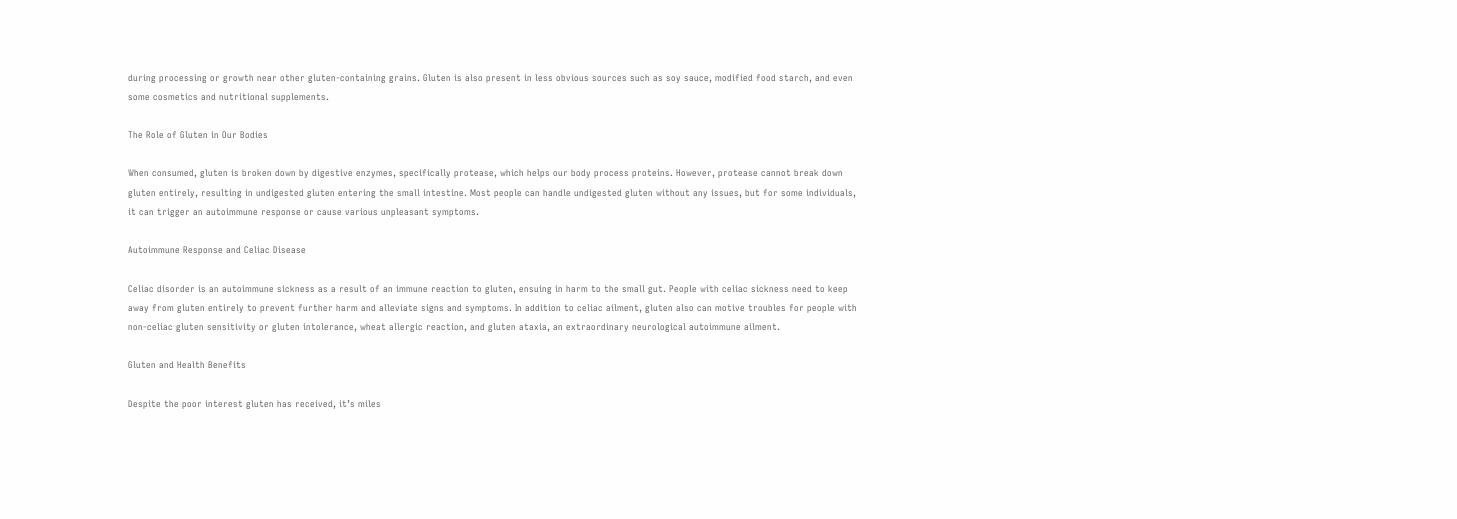during processing or growth near other gluten-containing grains. Gluten is also present in less obvious sources such as soy sauce, modified food starch, and even some cosmetics and nutritional supplements.

The Role of Gluten in Our Bodies

When consumed, gluten is broken down by digestive enzymes, specifically protease, which helps our body process proteins. However, protease cannot break down gluten entirely, resulting in undigested gluten entering the small intestine. Most people can handle undigested gluten without any issues, but for some individuals, it can trigger an autoimmune response or cause various unpleasant symptoms.

Autoimmune Response and Celiac Disease

Celiac disorder is an autoimmune sickness as a result of an immune reaction to gluten, ensuing in harm to the small gut. People with celiac sickness need to keep away from gluten entirely to prevent further harm and alleviate signs and symptoms. In addition to celiac ailment, gluten also can motive troubles for people with non-celiac gluten sensitivity or gluten intolerance, wheat allergic reaction, and gluten ataxia, an extraordinary neurological autoimmune ailment.

Gluten and Health Benefits

Despite the poor interest gluten has received, it’s miles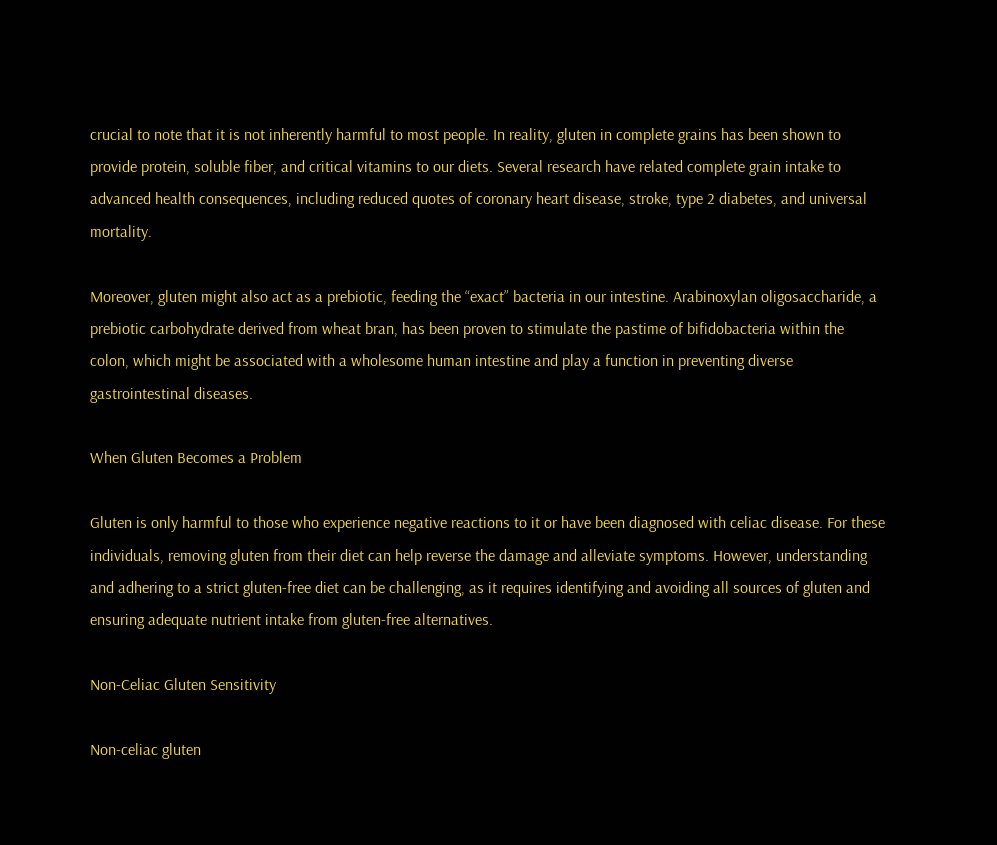crucial to note that it is not inherently harmful to most people. In reality, gluten in complete grains has been shown to provide protein, soluble fiber, and critical vitamins to our diets. Several research have related complete grain intake to advanced health consequences, including reduced quotes of coronary heart disease, stroke, type 2 diabetes, and universal mortality.

Moreover, gluten might also act as a prebiotic, feeding the “exact” bacteria in our intestine. Arabinoxylan oligosaccharide, a prebiotic carbohydrate derived from wheat bran, has been proven to stimulate the pastime of bifidobacteria within the colon, which might be associated with a wholesome human intestine and play a function in preventing diverse gastrointestinal diseases.

When Gluten Becomes a Problem

Gluten is only harmful to those who experience negative reactions to it or have been diagnosed with celiac disease. For these individuals, removing gluten from their diet can help reverse the damage and alleviate symptoms. However, understanding and adhering to a strict gluten-free diet can be challenging, as it requires identifying and avoiding all sources of gluten and ensuring adequate nutrient intake from gluten-free alternatives.

Non-Celiac Gluten Sensitivity

Non-celiac gluten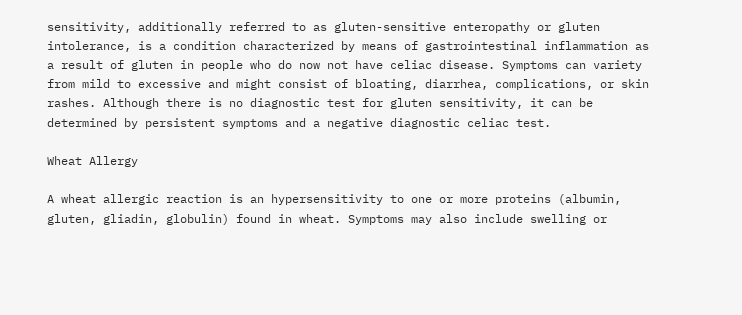sensitivity, additionally referred to as gluten-sensitive enteropathy or gluten intolerance, is a condition characterized by means of gastrointestinal inflammation as a result of gluten in people who do now not have celiac disease. Symptoms can variety from mild to excessive and might consist of bloating, diarrhea, complications, or skin rashes. Although there is no diagnostic test for gluten sensitivity, it can be determined by persistent symptoms and a negative diagnostic celiac test.

Wheat Allergy

A wheat allergic reaction is an hypersensitivity to one or more proteins (albumin, gluten, gliadin, globulin) found in wheat. Symptoms may also include swelling or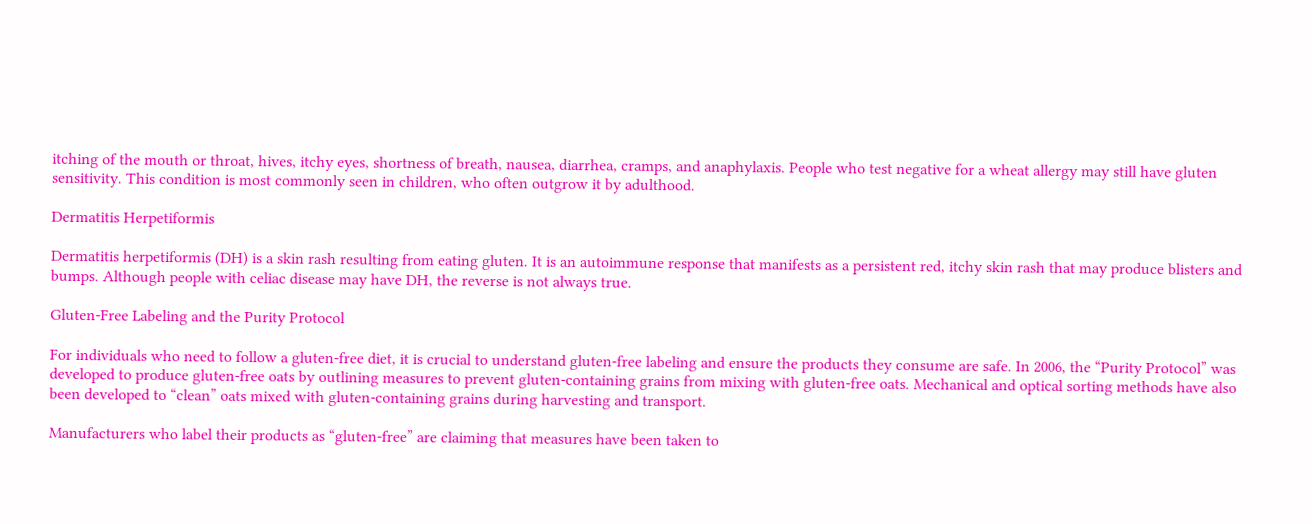itching of the mouth or throat, hives, itchy eyes, shortness of breath, nausea, diarrhea, cramps, and anaphylaxis. People who test negative for a wheat allergy may still have gluten sensitivity. This condition is most commonly seen in children, who often outgrow it by adulthood.

Dermatitis Herpetiformis

Dermatitis herpetiformis (DH) is a skin rash resulting from eating gluten. It is an autoimmune response that manifests as a persistent red, itchy skin rash that may produce blisters and bumps. Although people with celiac disease may have DH, the reverse is not always true.

Gluten-Free Labeling and the Purity Protocol

For individuals who need to follow a gluten-free diet, it is crucial to understand gluten-free labeling and ensure the products they consume are safe. In 2006, the “Purity Protocol” was developed to produce gluten-free oats by outlining measures to prevent gluten-containing grains from mixing with gluten-free oats. Mechanical and optical sorting methods have also been developed to “clean” oats mixed with gluten-containing grains during harvesting and transport.

Manufacturers who label their products as “gluten-free” are claiming that measures have been taken to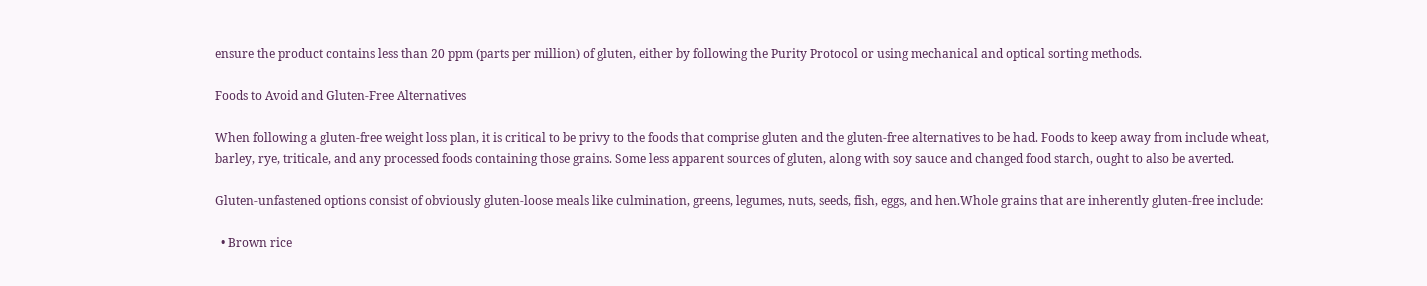ensure the product contains less than 20 ppm (parts per million) of gluten, either by following the Purity Protocol or using mechanical and optical sorting methods.

Foods to Avoid and Gluten-Free Alternatives

When following a gluten-free weight loss plan, it is critical to be privy to the foods that comprise gluten and the gluten-free alternatives to be had. Foods to keep away from include wheat, barley, rye, triticale, and any processed foods containing those grains. Some less apparent sources of gluten, along with soy sauce and changed food starch, ought to also be averted.

Gluten-unfastened options consist of obviously gluten-loose meals like culmination, greens, legumes, nuts, seeds, fish, eggs, and hen.Whole grains that are inherently gluten-free include:

  • Brown rice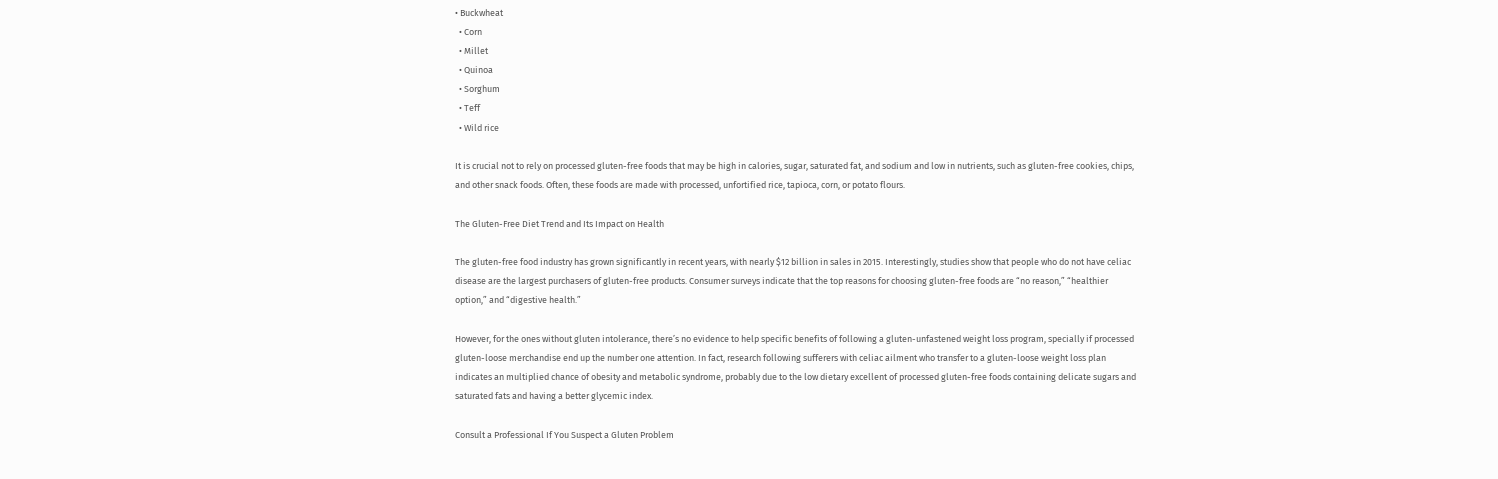• Buckwheat
  • Corn
  • Millet
  • Quinoa
  • Sorghum
  • Teff
  • Wild rice

It is crucial not to rely on processed gluten-free foods that may be high in calories, sugar, saturated fat, and sodium and low in nutrients, such as gluten-free cookies, chips, and other snack foods. Often, these foods are made with processed, unfortified rice, tapioca, corn, or potato flours.

The Gluten-Free Diet Trend and Its Impact on Health

The gluten-free food industry has grown significantly in recent years, with nearly $12 billion in sales in 2015. Interestingly, studies show that people who do not have celiac disease are the largest purchasers of gluten-free products. Consumer surveys indicate that the top reasons for choosing gluten-free foods are “no reason,” “healthier option,” and “digestive health.”

However, for the ones without gluten intolerance, there’s no evidence to help specific benefits of following a gluten-unfastened weight loss program, specially if processed gluten-loose merchandise end up the number one attention. In fact, research following sufferers with celiac ailment who transfer to a gluten-loose weight loss plan indicates an multiplied chance of obesity and metabolic syndrome, probably due to the low dietary excellent of processed gluten-free foods containing delicate sugars and saturated fats and having a better glycemic index.

Consult a Professional If You Suspect a Gluten Problem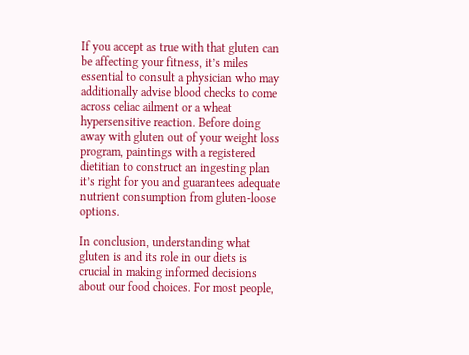If you accept as true with that gluten can be affecting your fitness, it’s miles essential to consult a physician who may additionally advise blood checks to come across celiac ailment or a wheat hypersensitive reaction. Before doing away with gluten out of your weight loss program, paintings with a registered dietitian to construct an ingesting plan it’s right for you and guarantees adequate nutrient consumption from gluten-loose options.

In conclusion, understanding what gluten is and its role in our diets is crucial in making informed decisions about our food choices. For most people,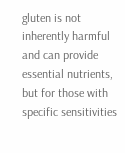gluten is not inherently harmful and can provide essential nutrients, but for those with specific sensitivities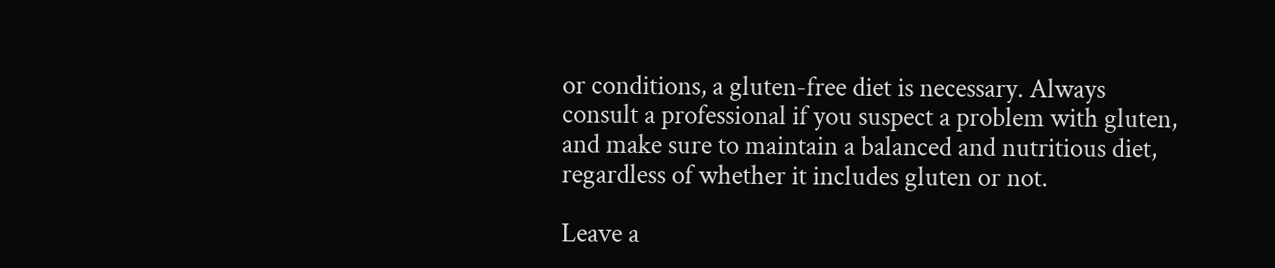or conditions, a gluten-free diet is necessary. Always consult a professional if you suspect a problem with gluten, and make sure to maintain a balanced and nutritious diet, regardless of whether it includes gluten or not.

Leave a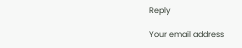Reply

Your email address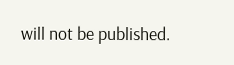will not be published.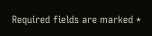Required fields are marked *